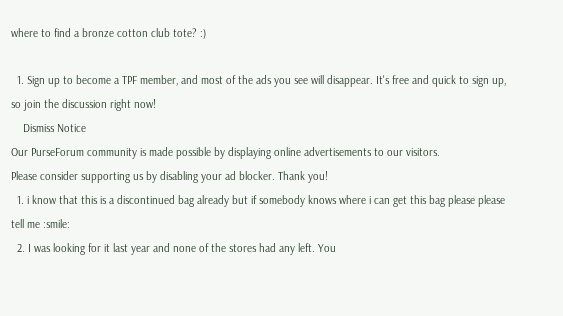where to find a bronze cotton club tote? :)

  1. Sign up to become a TPF member, and most of the ads you see will disappear. It's free and quick to sign up, so join the discussion right now!
    Dismiss Notice
Our PurseForum community is made possible by displaying online advertisements to our visitors.
Please consider supporting us by disabling your ad blocker. Thank you!
  1. i know that this is a discontinued bag already but if somebody knows where i can get this bag please please tell me :smile:
  2. I was looking for it last year and none of the stores had any left. You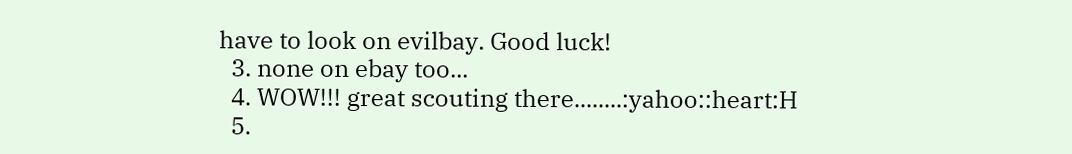have to look on evilbay. Good luck!
  3. none on ebay too...
  4. WOW!!! great scouting there........:yahoo::heart:H
  5.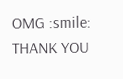OMG :smile: THANK YOU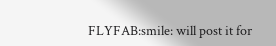FLYFAB:smile: will post it for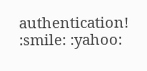authentication! :smile: :yahoo: